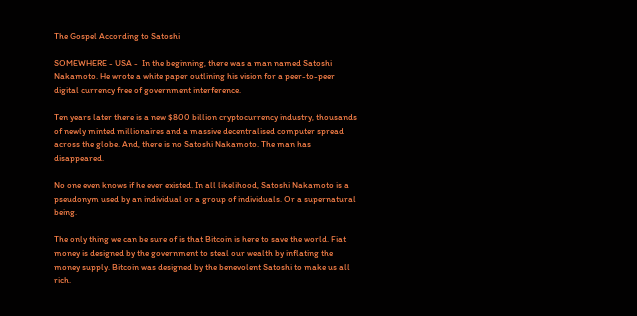The Gospel According to Satoshi

SOMEWHERE - USA -  In the beginning, there was a man named Satoshi Nakamoto. He wrote a white paper outlining his vision for a peer-to-peer digital currency free of government interference.

Ten years later there is a new $800 billion cryptocurrency industry, thousands of newly minted millionaires and a massive decentralised computer spread across the globe. And, there is no Satoshi Nakamoto. The man has disappeared.

No one even knows if he ever existed. In all likelihood, Satoshi Nakamoto is a pseudonym used by an individual or a group of individuals. Or a supernatural being.

The only thing we can be sure of is that Bitcoin is here to save the world. Fiat money is designed by the government to steal our wealth by inflating the money supply. Bitcoin was designed by the benevolent Satoshi to make us all rich.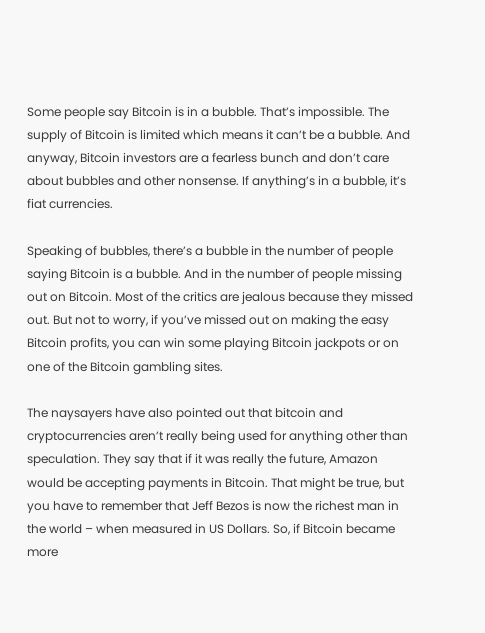Some people say Bitcoin is in a bubble. That’s impossible. The supply of Bitcoin is limited which means it can’t be a bubble. And anyway, Bitcoin investors are a fearless bunch and don’t care about bubbles and other nonsense. If anything’s in a bubble, it’s fiat currencies.

Speaking of bubbles, there’s a bubble in the number of people saying Bitcoin is a bubble. And in the number of people missing out on Bitcoin. Most of the critics are jealous because they missed out. But not to worry, if you’ve missed out on making the easy Bitcoin profits, you can win some playing Bitcoin jackpots or on one of the Bitcoin gambling sites.

The naysayers have also pointed out that bitcoin and cryptocurrencies aren’t really being used for anything other than speculation. They say that if it was really the future, Amazon would be accepting payments in Bitcoin. That might be true, but you have to remember that Jeff Bezos is now the richest man in the world – when measured in US Dollars. So, if Bitcoin became more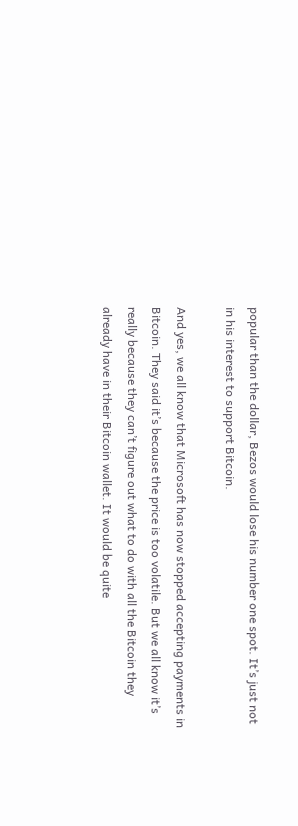popular than the dollar, Bezos would lose his number one spot. It’s just not in his interest to support Bitcoin.

And yes, we all know that Microsoft has now stopped accepting payments in Bitcoin. They said it’s because the price is too volatile. But we all know it’s really because they can’t figure out what to do with all the Bitcoin they already have in their Bitcoin wallet. It would be quite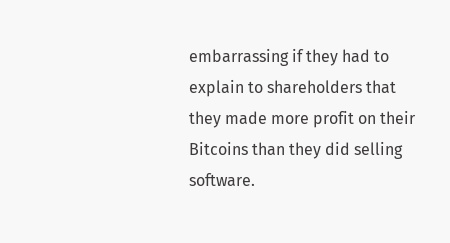embarrassing if they had to explain to shareholders that they made more profit on their Bitcoins than they did selling software.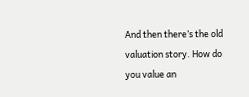And then there’s the old valuation story. How do you value an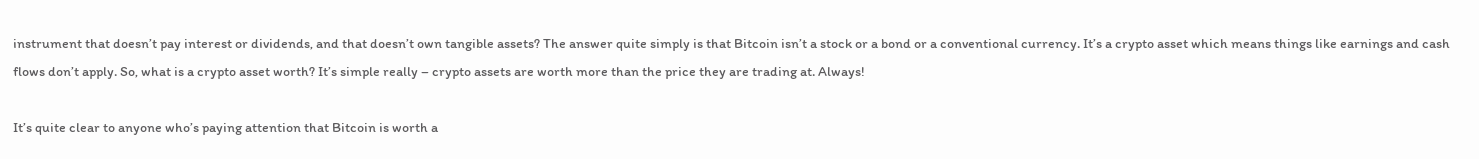instrument that doesn’t pay interest or dividends, and that doesn’t own tangible assets? The answer quite simply is that Bitcoin isn’t a stock or a bond or a conventional currency. It’s a crypto asset which means things like earnings and cash flows don’t apply. So, what is a crypto asset worth? It’s simple really – crypto assets are worth more than the price they are trading at. Always!

It’s quite clear to anyone who’s paying attention that Bitcoin is worth a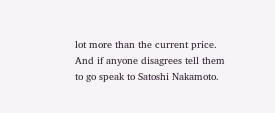lot more than the current price. And if anyone disagrees tell them to go speak to Satoshi Nakamoto.